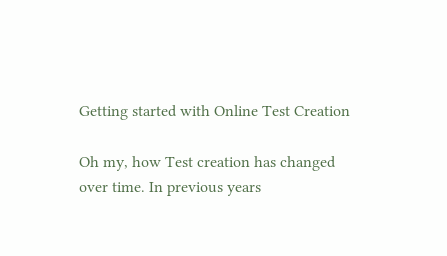Getting started with Online Test Creation

Oh my, how Test creation has changed over time. In previous years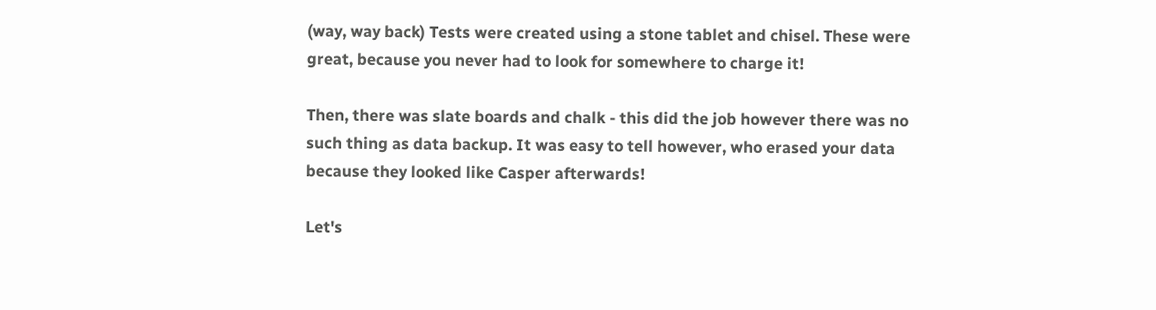(way, way back) Tests were created using a stone tablet and chisel. These were great, because you never had to look for somewhere to charge it!

Then, there was slate boards and chalk - this did the job however there was no such thing as data backup. It was easy to tell however, who erased your data because they looked like Casper afterwards!

Let's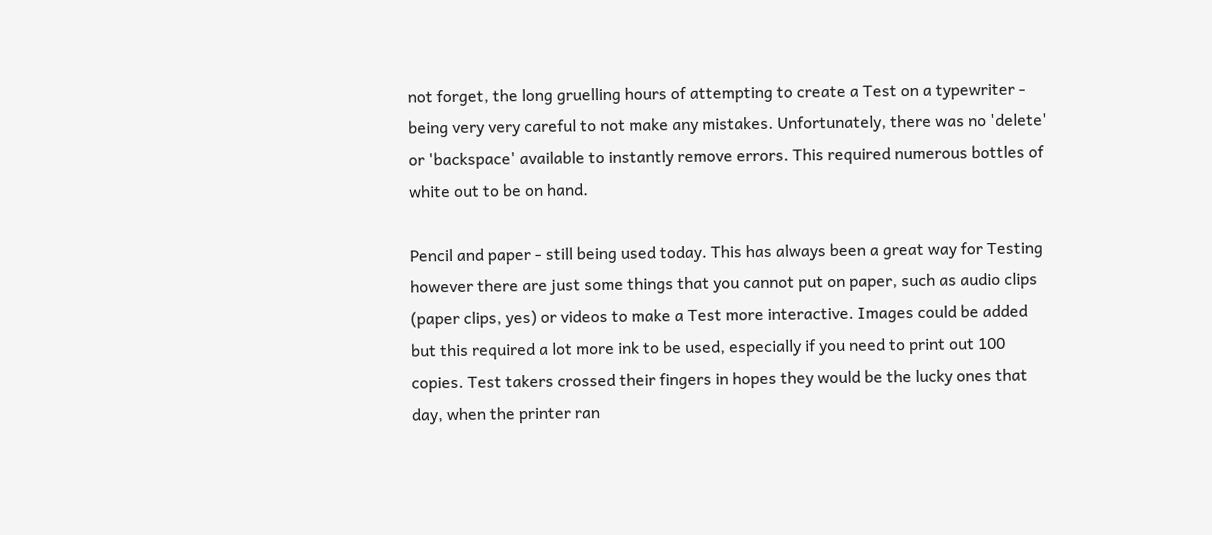not forget, the long gruelling hours of attempting to create a Test on a typewriter - being very very careful to not make any mistakes. Unfortunately, there was no 'delete' or 'backspace' available to instantly remove errors. This required numerous bottles of white out to be on hand.

Pencil and paper - still being used today. This has always been a great way for Testing however there are just some things that you cannot put on paper, such as audio clips (paper clips, yes) or videos to make a Test more interactive. Images could be added but this required a lot more ink to be used, especially if you need to print out 100 copies. Test takers crossed their fingers in hopes they would be the lucky ones that day, when the printer ran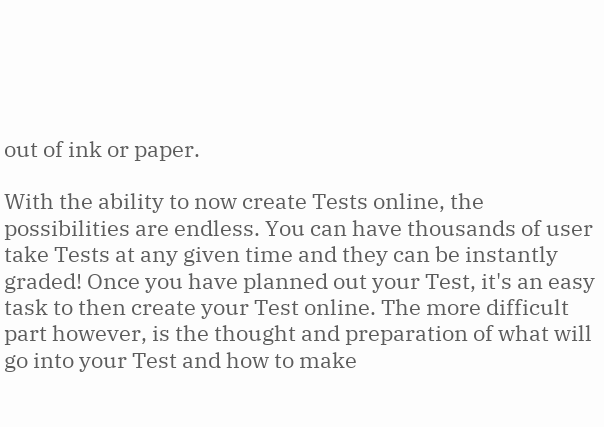out of ink or paper.

With the ability to now create Tests online, the possibilities are endless. You can have thousands of user take Tests at any given time and they can be instantly graded! Once you have planned out your Test, it's an easy task to then create your Test online. The more difficult part however, is the thought and preparation of what will go into your Test and how to make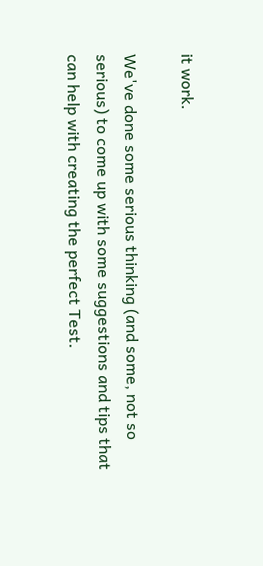it work.

We've done some serious thinking (and some, not so serious) to come up with some suggestions and tips that can help with creating the perfect Test.